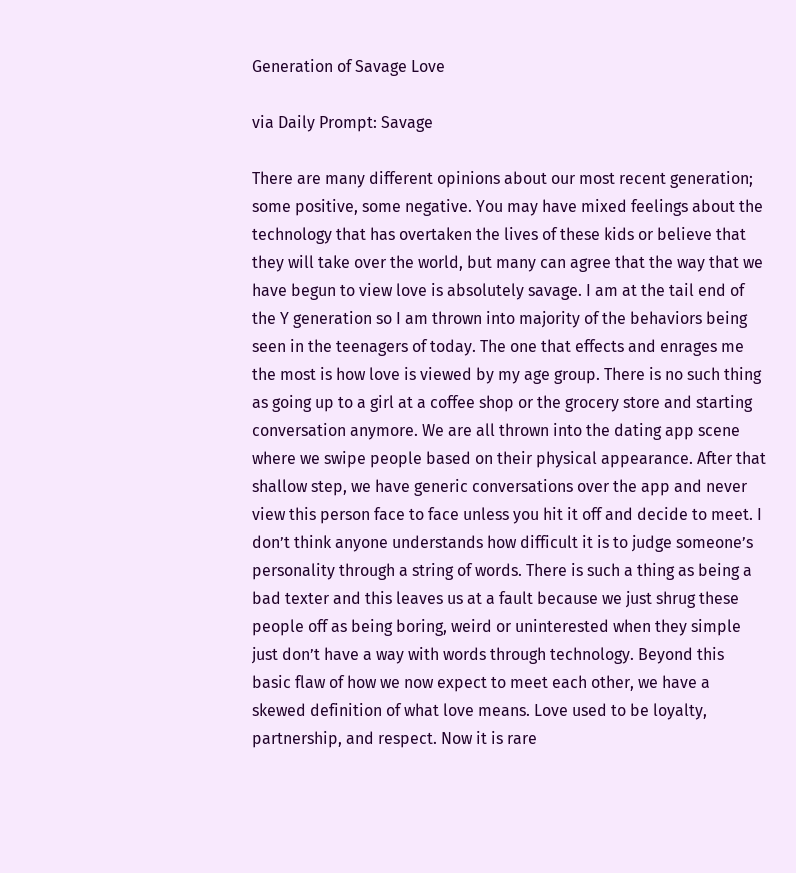Generation of Savage Love

via Daily Prompt: Savage

There are many different opinions about our most recent generation; some positive, some negative. You may have mixed feelings about the technology that has overtaken the lives of these kids or believe that they will take over the world, but many can agree that the way that we have begun to view love is absolutely savage. I am at the tail end of the Y generation so I am thrown into majority of the behaviors being seen in the teenagers of today. The one that effects and enrages me the most is how love is viewed by my age group. There is no such thing as going up to a girl at a coffee shop or the grocery store and starting conversation anymore. We are all thrown into the dating app scene where we swipe people based on their physical appearance. After that shallow step, we have generic conversations over the app and never view this person face to face unless you hit it off and decide to meet. I don’t think anyone understands how difficult it is to judge someone’s personality through a string of words. There is such a thing as being a bad texter and this leaves us at a fault because we just shrug these people off as being boring, weird or uninterested when they simple just don’t have a way with words through technology. Beyond this basic flaw of how we now expect to meet each other, we have a skewed definition of what love means. Love used to be loyalty, partnership, and respect. Now it is rare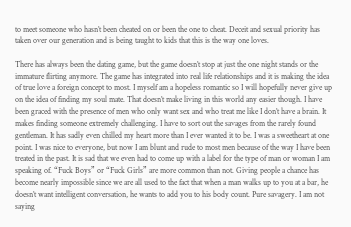to meet someone who hasn’t been cheated on or been the one to cheat. Deceit and sexual priority has taken over our generation and is being taught to kids that this is the way one loves.

There has always been the dating game, but the game doesn’t stop at just the one night stands or the immature flirting anymore. The game has integrated into real life relationships and it is making the idea of true love a foreign concept to most. I myself am a hopeless romantic so I will hopefully never give up on the idea of finding my soul mate. That doesn’t make living in this world any easier though. I have been graced with the presence of men who only want sex and who treat me like I don’t have a brain. It makes finding someone extremely challenging. I have to sort out the savages from the rarely found gentleman. It has sadly even chilled my heart more than I ever wanted it to be. I was a sweetheart at one point. I was nice to everyone, but now I am blunt and rude to most men because of the way I have been treated in the past. It is sad that we even had to come up with a label for the type of man or woman I am speaking of. “Fuck Boys” or “Fuck Girls” are more common than not. Giving people a chance has become nearly impossible since we are all used to the fact that when a man walks up to you at a bar, he doesn’t want intelligent conversation, he wants to add you to his body count. Pure savagery. I am not saying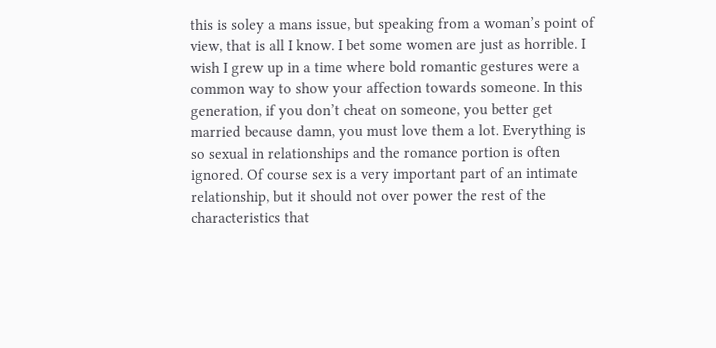this is soley a mans issue, but speaking from a woman’s point of view, that is all I know. I bet some women are just as horrible. I wish I grew up in a time where bold romantic gestures were a common way to show your affection towards someone. In this generation, if you don’t cheat on someone, you better get married because damn, you must love them a lot. Everything is so sexual in relationships and the romance portion is often ignored. Of course sex is a very important part of an intimate relationship, but it should not over power the rest of the characteristics that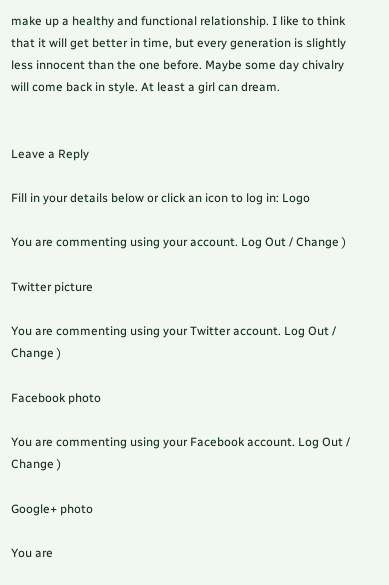make up a healthy and functional relationship. I like to think that it will get better in time, but every generation is slightly less innocent than the one before. Maybe some day chivalry will come back in style. At least a girl can dream.


Leave a Reply

Fill in your details below or click an icon to log in: Logo

You are commenting using your account. Log Out / Change )

Twitter picture

You are commenting using your Twitter account. Log Out / Change )

Facebook photo

You are commenting using your Facebook account. Log Out / Change )

Google+ photo

You are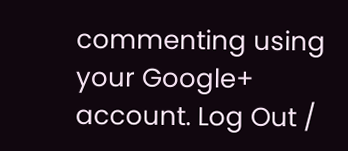commenting using your Google+ account. Log Out /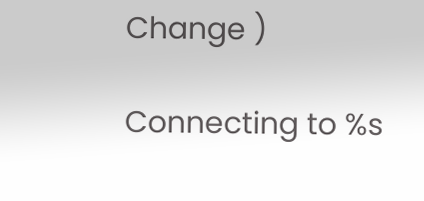Change )

Connecting to %s